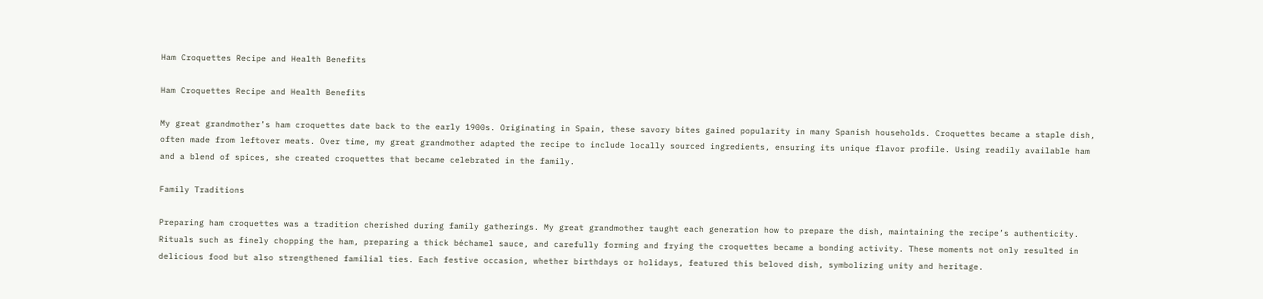Ham Croquettes Recipe and Health Benefits

Ham Croquettes Recipe and Health Benefits

My great grandmother’s ham croquettes date back to the early 1900s. Originating in Spain, these savory bites gained popularity in many Spanish households. Croquettes became a staple dish, often made from leftover meats. Over time, my great grandmother adapted the recipe to include locally sourced ingredients, ensuring its unique flavor profile. Using readily available ham and a blend of spices, she created croquettes that became celebrated in the family.

Family Traditions

Preparing ham croquettes was a tradition cherished during family gatherings. My great grandmother taught each generation how to prepare the dish, maintaining the recipe’s authenticity. Rituals such as finely chopping the ham, preparing a thick béchamel sauce, and carefully forming and frying the croquettes became a bonding activity. These moments not only resulted in delicious food but also strengthened familial ties. Each festive occasion, whether birthdays or holidays, featured this beloved dish, symbolizing unity and heritage.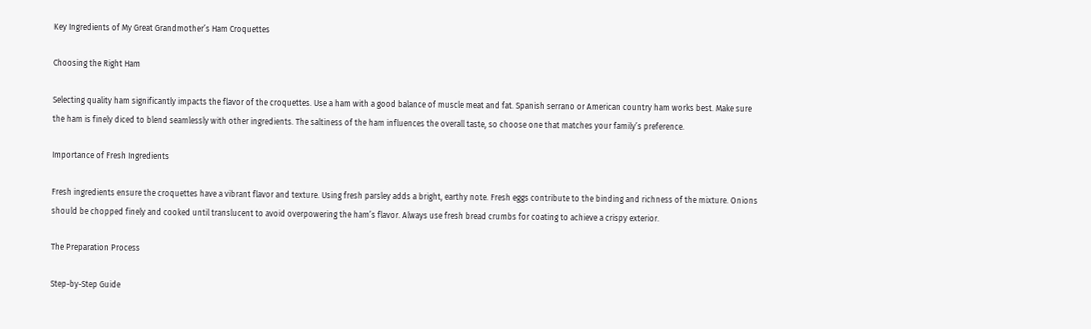Key Ingredients of My Great Grandmother’s Ham Croquettes

Choosing the Right Ham

Selecting quality ham significantly impacts the flavor of the croquettes. Use a ham with a good balance of muscle meat and fat. Spanish serrano or American country ham works best. Make sure the ham is finely diced to blend seamlessly with other ingredients. The saltiness of the ham influences the overall taste, so choose one that matches your family’s preference.

Importance of Fresh Ingredients

Fresh ingredients ensure the croquettes have a vibrant flavor and texture. Using fresh parsley adds a bright, earthy note. Fresh eggs contribute to the binding and richness of the mixture. Onions should be chopped finely and cooked until translucent to avoid overpowering the ham’s flavor. Always use fresh bread crumbs for coating to achieve a crispy exterior.

The Preparation Process

Step-by-Step Guide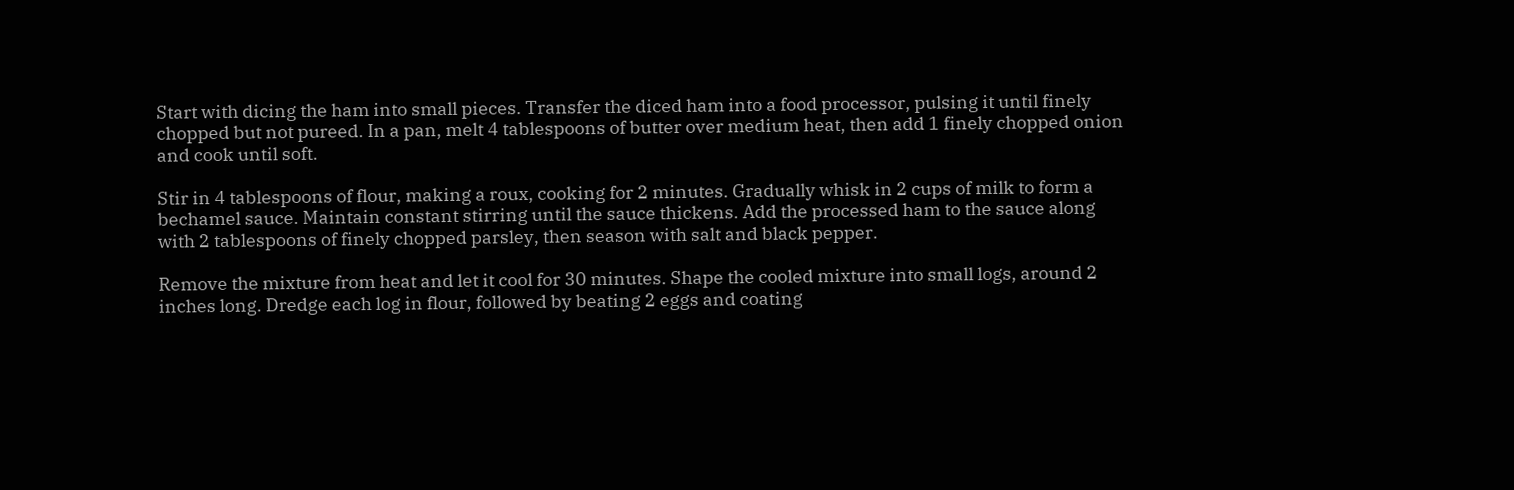Start with dicing the ham into small pieces. Transfer the diced ham into a food processor, pulsing it until finely chopped but not pureed. In a pan, melt 4 tablespoons of butter over medium heat, then add 1 finely chopped onion and cook until soft.

Stir in 4 tablespoons of flour, making a roux, cooking for 2 minutes. Gradually whisk in 2 cups of milk to form a bechamel sauce. Maintain constant stirring until the sauce thickens. Add the processed ham to the sauce along with 2 tablespoons of finely chopped parsley, then season with salt and black pepper.

Remove the mixture from heat and let it cool for 30 minutes. Shape the cooled mixture into small logs, around 2 inches long. Dredge each log in flour, followed by beating 2 eggs and coating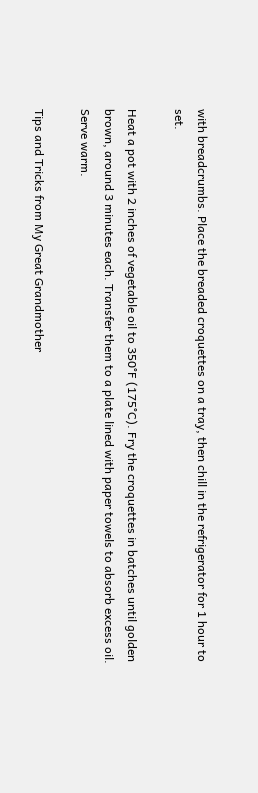with breadcrumbs. Place the breaded croquettes on a tray, then chill in the refrigerator for 1 hour to set.

Heat a pot with 2 inches of vegetable oil to 350°F (175°C). Fry the croquettes in batches until golden brown, around 3 minutes each. Transfer them to a plate lined with paper towels to absorb excess oil. Serve warm.

Tips and Tricks from My Great Grandmother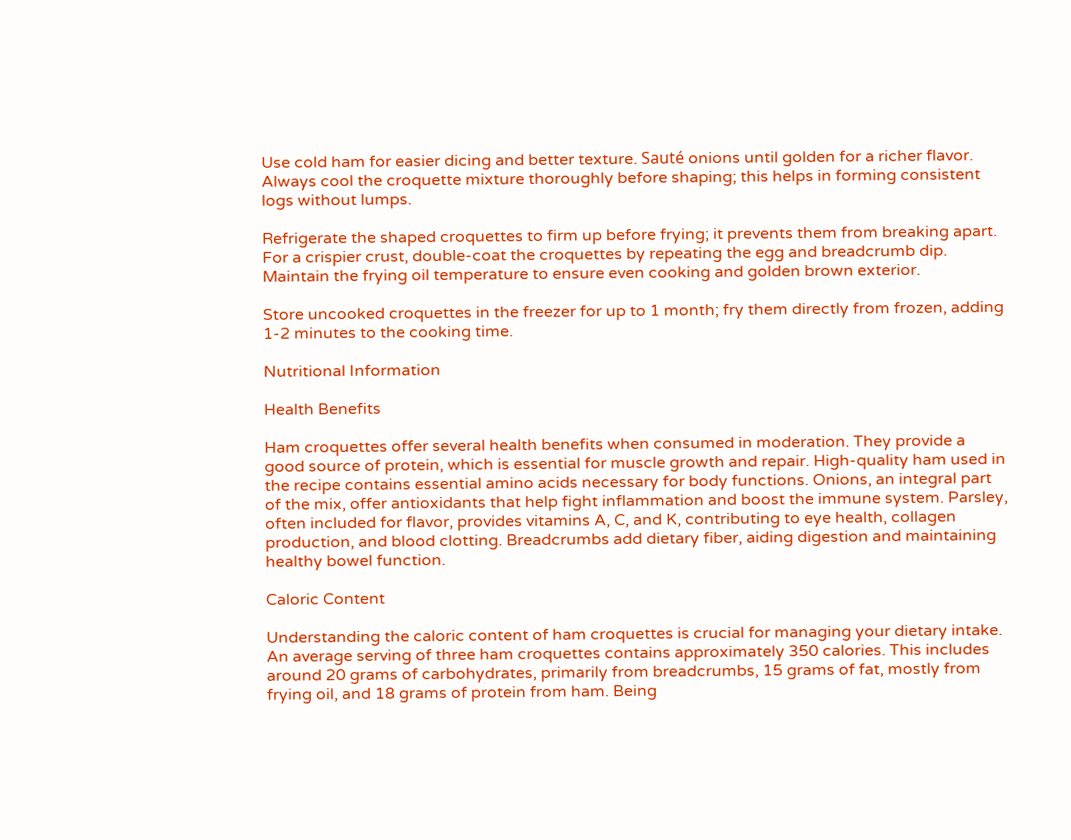Use cold ham for easier dicing and better texture. Sauté onions until golden for a richer flavor. Always cool the croquette mixture thoroughly before shaping; this helps in forming consistent logs without lumps.

Refrigerate the shaped croquettes to firm up before frying; it prevents them from breaking apart. For a crispier crust, double-coat the croquettes by repeating the egg and breadcrumb dip. Maintain the frying oil temperature to ensure even cooking and golden brown exterior.

Store uncooked croquettes in the freezer for up to 1 month; fry them directly from frozen, adding 1-2 minutes to the cooking time.

Nutritional Information

Health Benefits

Ham croquettes offer several health benefits when consumed in moderation. They provide a good source of protein, which is essential for muscle growth and repair. High-quality ham used in the recipe contains essential amino acids necessary for body functions. Onions, an integral part of the mix, offer antioxidants that help fight inflammation and boost the immune system. Parsley, often included for flavor, provides vitamins A, C, and K, contributing to eye health, collagen production, and blood clotting. Breadcrumbs add dietary fiber, aiding digestion and maintaining healthy bowel function.

Caloric Content

Understanding the caloric content of ham croquettes is crucial for managing your dietary intake. An average serving of three ham croquettes contains approximately 350 calories. This includes around 20 grams of carbohydrates, primarily from breadcrumbs, 15 grams of fat, mostly from frying oil, and 18 grams of protein from ham. Being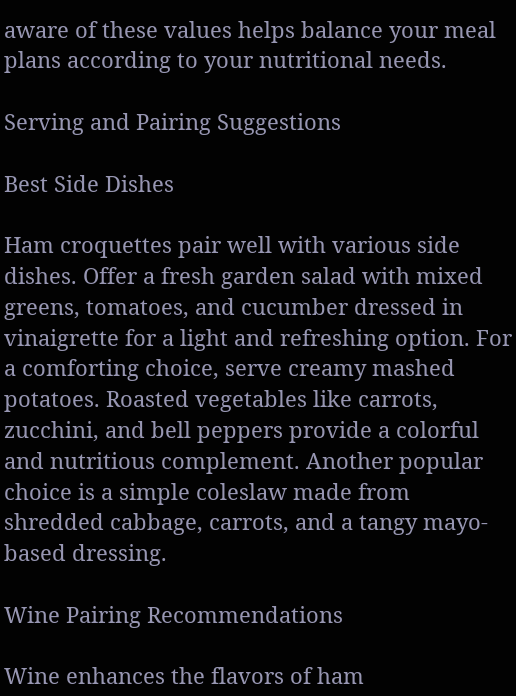aware of these values helps balance your meal plans according to your nutritional needs.

Serving and Pairing Suggestions

Best Side Dishes

Ham croquettes pair well with various side dishes. Offer a fresh garden salad with mixed greens, tomatoes, and cucumber dressed in vinaigrette for a light and refreshing option. For a comforting choice, serve creamy mashed potatoes. Roasted vegetables like carrots, zucchini, and bell peppers provide a colorful and nutritious complement. Another popular choice is a simple coleslaw made from shredded cabbage, carrots, and a tangy mayo-based dressing.

Wine Pairing Recommendations

Wine enhances the flavors of ham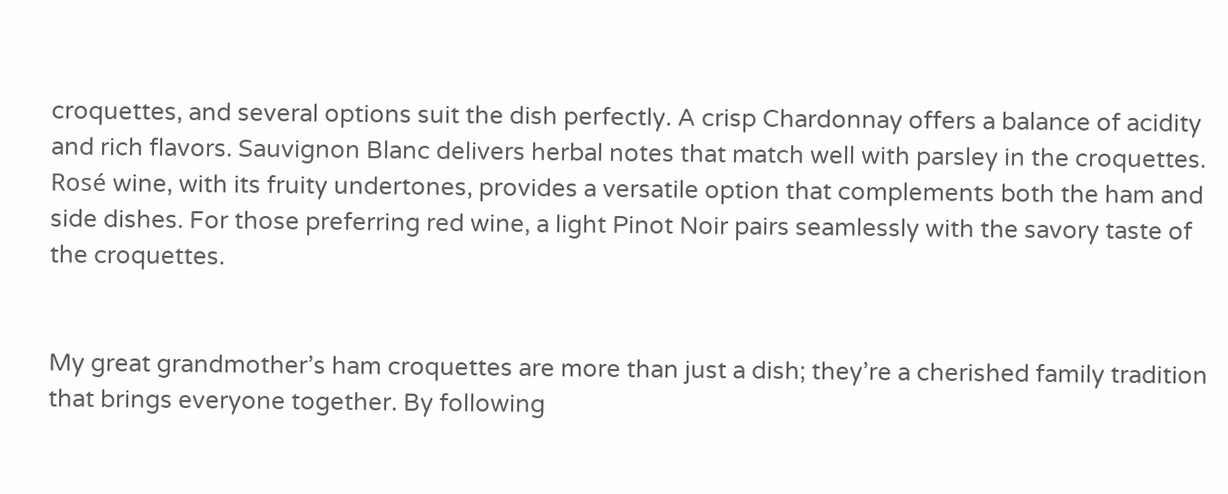croquettes, and several options suit the dish perfectly. A crisp Chardonnay offers a balance of acidity and rich flavors. Sauvignon Blanc delivers herbal notes that match well with parsley in the croquettes. Rosé wine, with its fruity undertones, provides a versatile option that complements both the ham and side dishes. For those preferring red wine, a light Pinot Noir pairs seamlessly with the savory taste of the croquettes.


My great grandmother’s ham croquettes are more than just a dish; they’re a cherished family tradition that brings everyone together. By following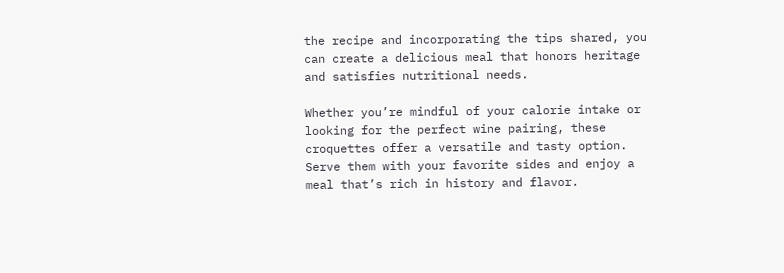the recipe and incorporating the tips shared, you can create a delicious meal that honors heritage and satisfies nutritional needs.

Whether you’re mindful of your calorie intake or looking for the perfect wine pairing, these croquettes offer a versatile and tasty option. Serve them with your favorite sides and enjoy a meal that’s rich in history and flavor.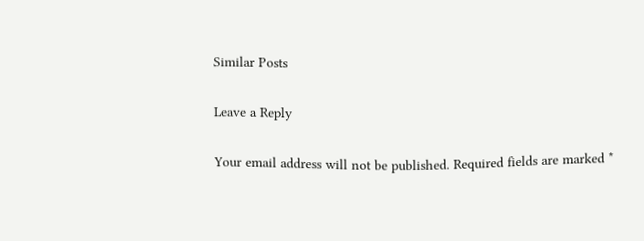Similar Posts

Leave a Reply

Your email address will not be published. Required fields are marked *